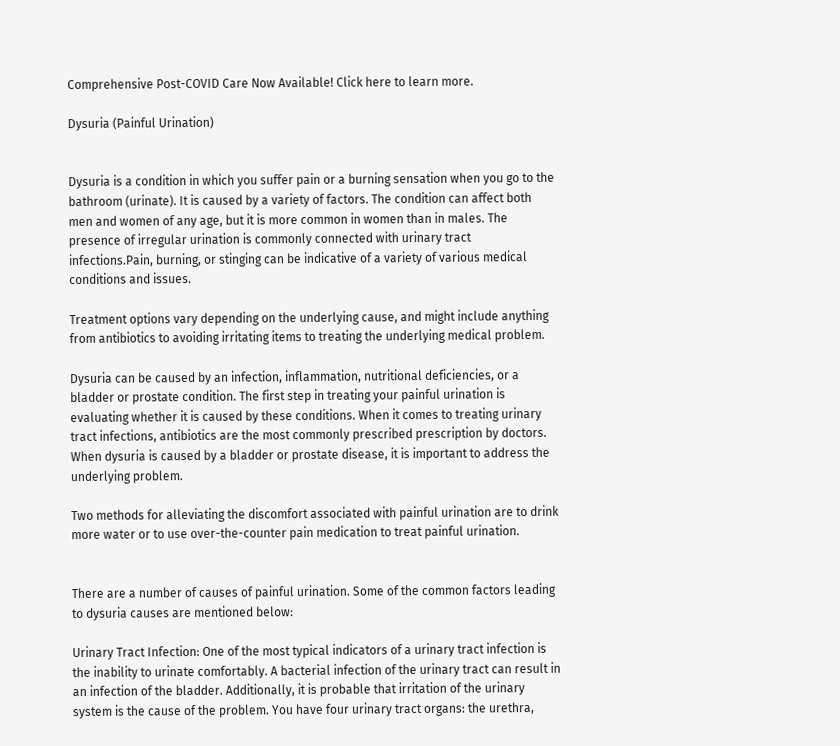Comprehensive Post-COVID Care Now Available! Click here to learn more.

Dysuria (Painful Urination)


Dysuria is a condition in which you suffer pain or a burning sensation when you go to the bathroom (urinate). It is caused by a variety of factors. The condition can affect both men and women of any age, but it is more common in women than in males. The presence of irregular urination is commonly connected with urinary tract infections.Pain, burning, or stinging can be indicative of a variety of various medical conditions and issues.

Treatment options vary depending on the underlying cause, and might include anything from antibiotics to avoiding irritating items to treating the underlying medical problem.

Dysuria can be caused by an infection, inflammation, nutritional deficiencies, or a bladder or prostate condition. The first step in treating your painful urination is evaluating whether it is caused by these conditions. When it comes to treating urinary tract infections, antibiotics are the most commonly prescribed prescription by doctors. When dysuria is caused by a bladder or prostate disease, it is important to address the underlying problem.

Two methods for alleviating the discomfort associated with painful urination are to drink more water or to use over-the-counter pain medication to treat painful urination.


There are a number of causes of painful urination. Some of the common factors leading to dysuria causes are mentioned below:

Urinary Tract Infection: One of the most typical indicators of a urinary tract infection is the inability to urinate comfortably. A bacterial infection of the urinary tract can result in an infection of the bladder. Additionally, it is probable that irritation of the urinary system is the cause of the problem. You have four urinary tract organs: the urethra,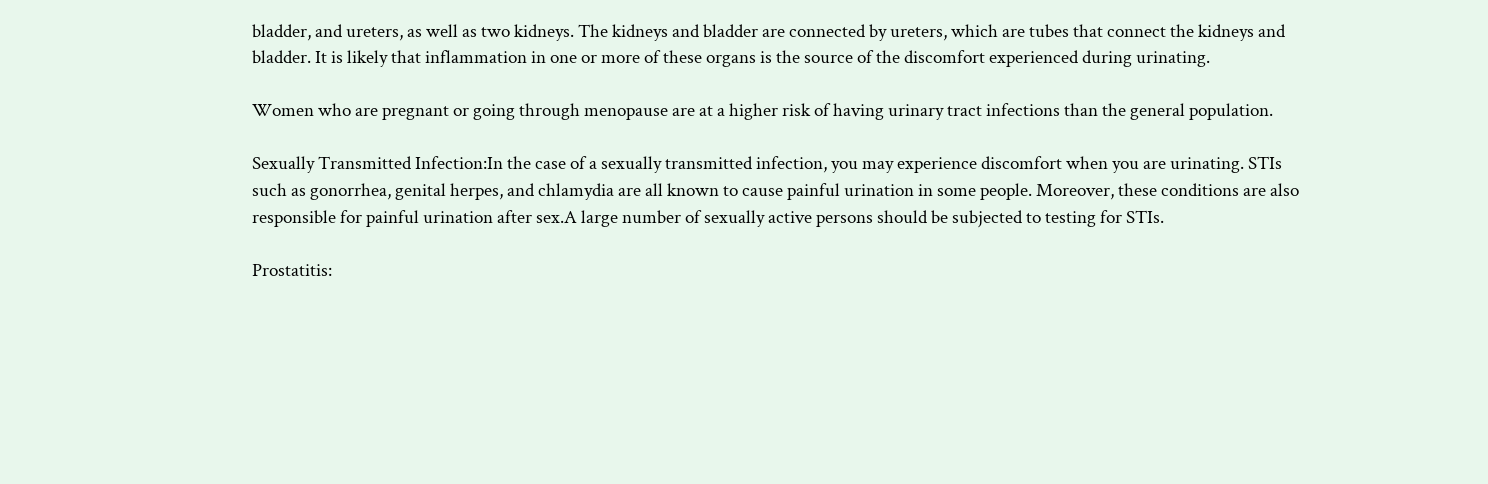bladder, and ureters, as well as two kidneys. The kidneys and bladder are connected by ureters, which are tubes that connect the kidneys and bladder. It is likely that inflammation in one or more of these organs is the source of the discomfort experienced during urinating.

Women who are pregnant or going through menopause are at a higher risk of having urinary tract infections than the general population.

Sexually Transmitted Infection:In the case of a sexually transmitted infection, you may experience discomfort when you are urinating. STIs such as gonorrhea, genital herpes, and chlamydia are all known to cause painful urination in some people. Moreover, these conditions are also responsible for painful urination after sex.A large number of sexually active persons should be subjected to testing for STIs.

Prostatitis: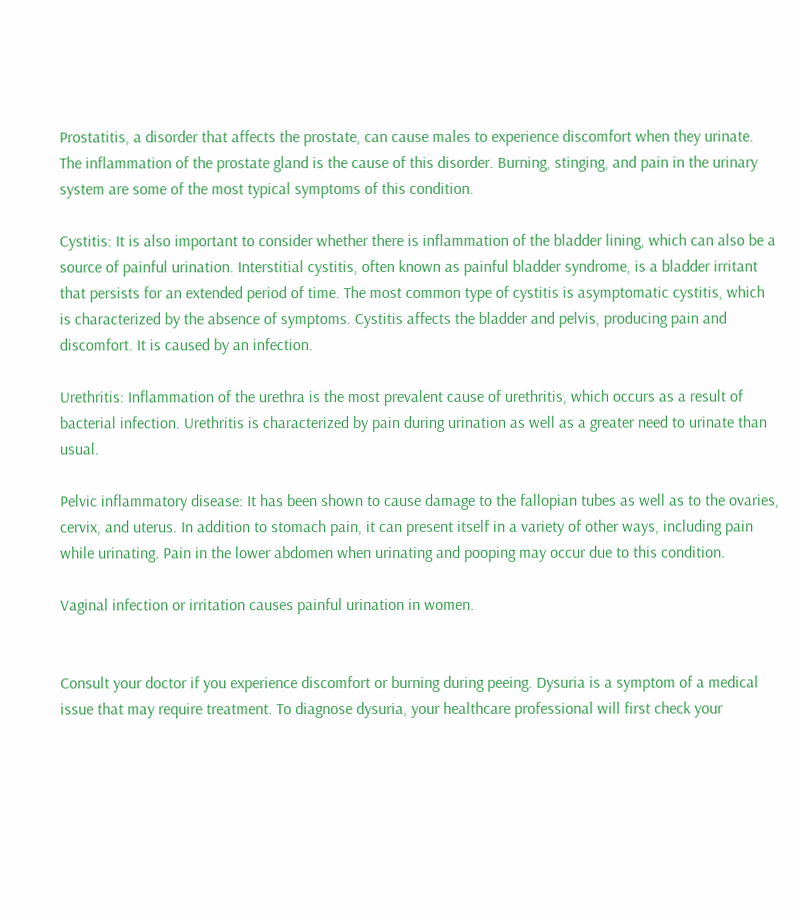Prostatitis, a disorder that affects the prostate, can cause males to experience discomfort when they urinate. The inflammation of the prostate gland is the cause of this disorder. Burning, stinging, and pain in the urinary system are some of the most typical symptoms of this condition.

Cystitis: It is also important to consider whether there is inflammation of the bladder lining, which can also be a source of painful urination. Interstitial cystitis, often known as painful bladder syndrome, is a bladder irritant that persists for an extended period of time. The most common type of cystitis is asymptomatic cystitis, which is characterized by the absence of symptoms. Cystitis affects the bladder and pelvis, producing pain and discomfort. It is caused by an infection.

Urethritis: Inflammation of the urethra is the most prevalent cause of urethritis, which occurs as a result of bacterial infection. Urethritis is characterized by pain during urination as well as a greater need to urinate than usual.

Pelvic inflammatory disease: It has been shown to cause damage to the fallopian tubes as well as to the ovaries, cervix, and uterus. In addition to stomach pain, it can present itself in a variety of other ways, including pain while urinating. Pain in the lower abdomen when urinating and pooping may occur due to this condition.

Vaginal infection or irritation causes painful urination in women.


Consult your doctor if you experience discomfort or burning during peeing. Dysuria is a symptom of a medical issue that may require treatment. To diagnose dysuria, your healthcare professional will first check your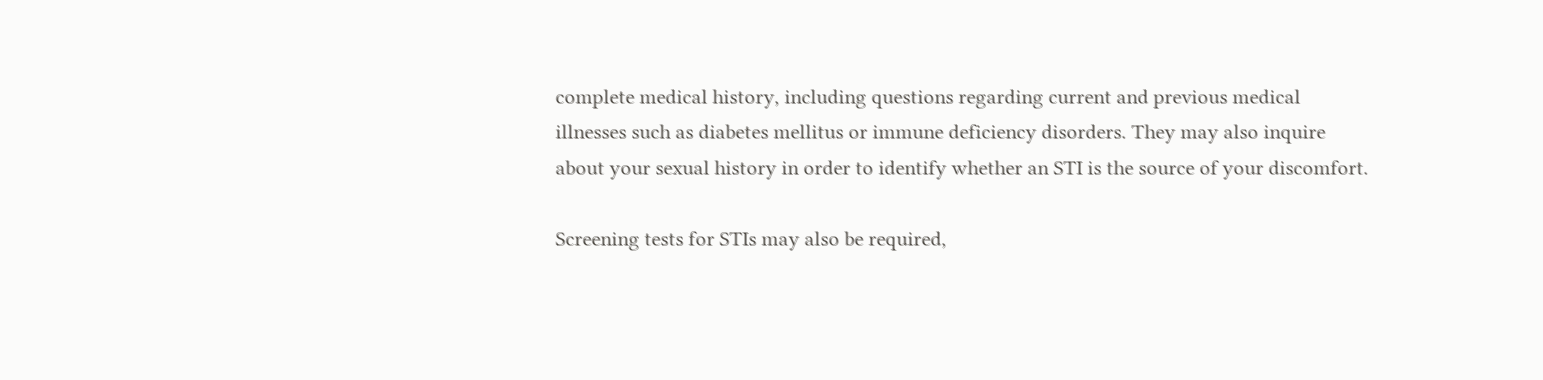complete medical history, including questions regarding current and previous medical illnesses such as diabetes mellitus or immune deficiency disorders. They may also inquire about your sexual history in order to identify whether an STI is the source of your discomfort.

Screening tests for STIs may also be required,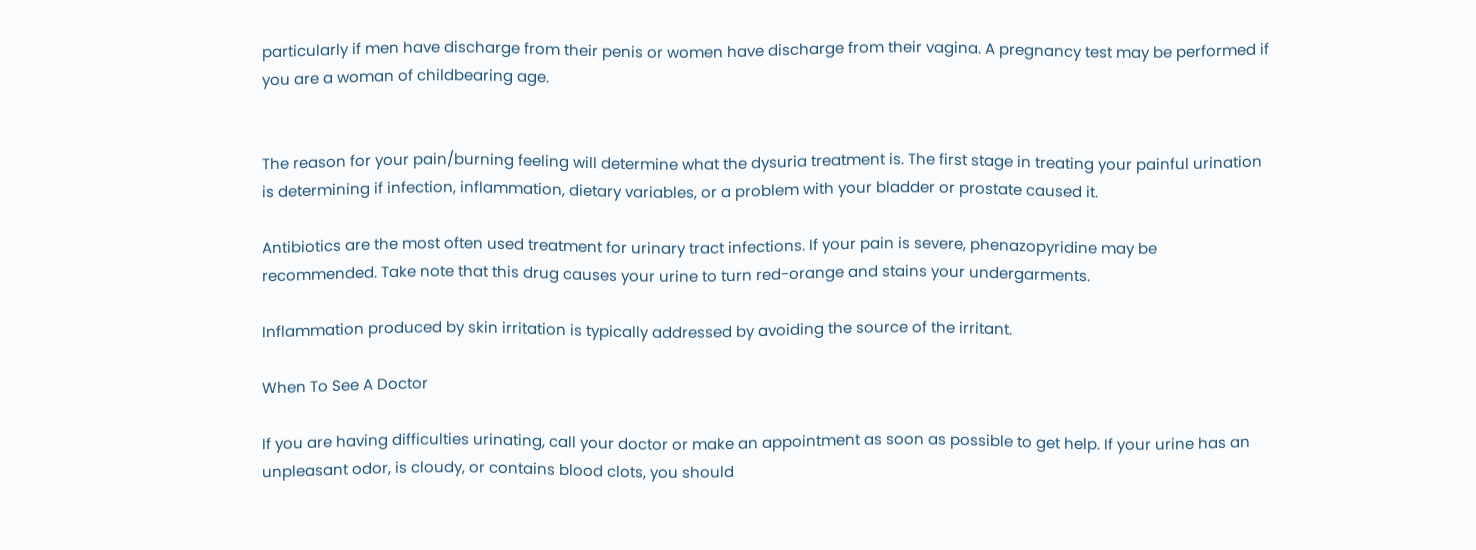particularly if men have discharge from their penis or women have discharge from their vagina. A pregnancy test may be performed if you are a woman of childbearing age.


The reason for your pain/burning feeling will determine what the dysuria treatment is. The first stage in treating your painful urination is determining if infection, inflammation, dietary variables, or a problem with your bladder or prostate caused it.

Antibiotics are the most often used treatment for urinary tract infections. If your pain is severe, phenazopyridine may be recommended. Take note that this drug causes your urine to turn red-orange and stains your undergarments.

Inflammation produced by skin irritation is typically addressed by avoiding the source of the irritant.

When To See A Doctor

If you are having difficulties urinating, call your doctor or make an appointment as soon as possible to get help. If your urine has an unpleasant odor, is cloudy, or contains blood clots, you should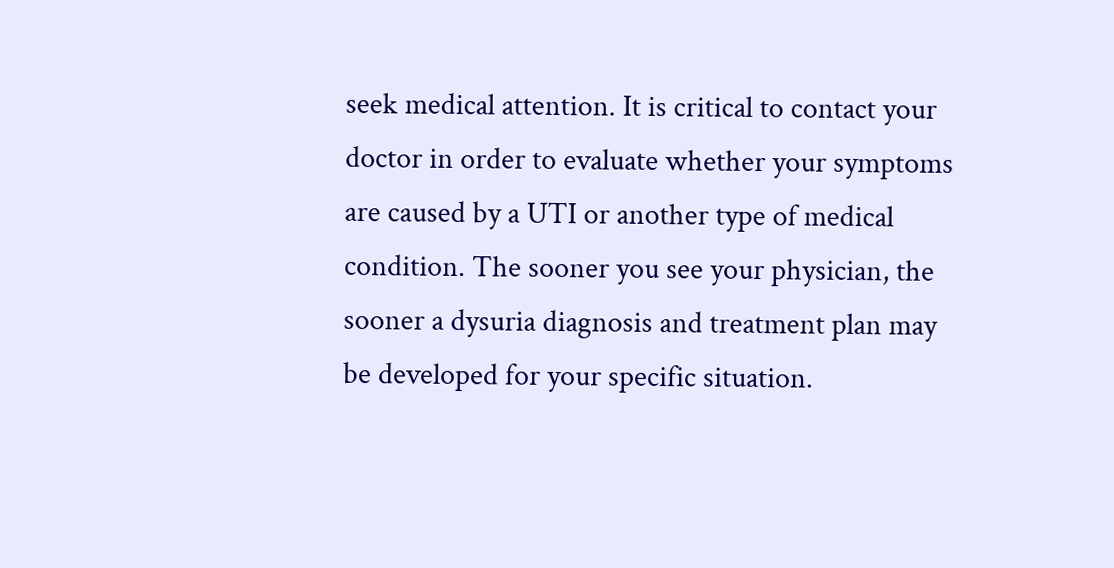seek medical attention. It is critical to contact your doctor in order to evaluate whether your symptoms are caused by a UTI or another type of medical condition. The sooner you see your physician, the sooner a dysuria diagnosis and treatment plan may be developed for your specific situation.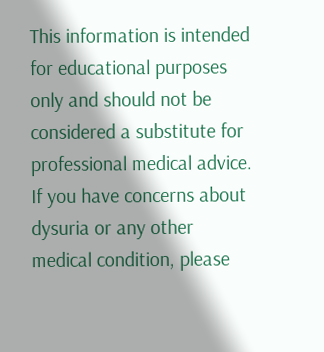This information is intended for educational purposes only and should not be considered a substitute for professional medical advice. If you have concerns about dysuria or any other medical condition, please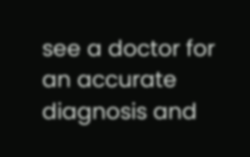see a doctor for an accurate diagnosis and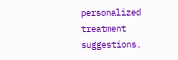personalized treatment suggestions.